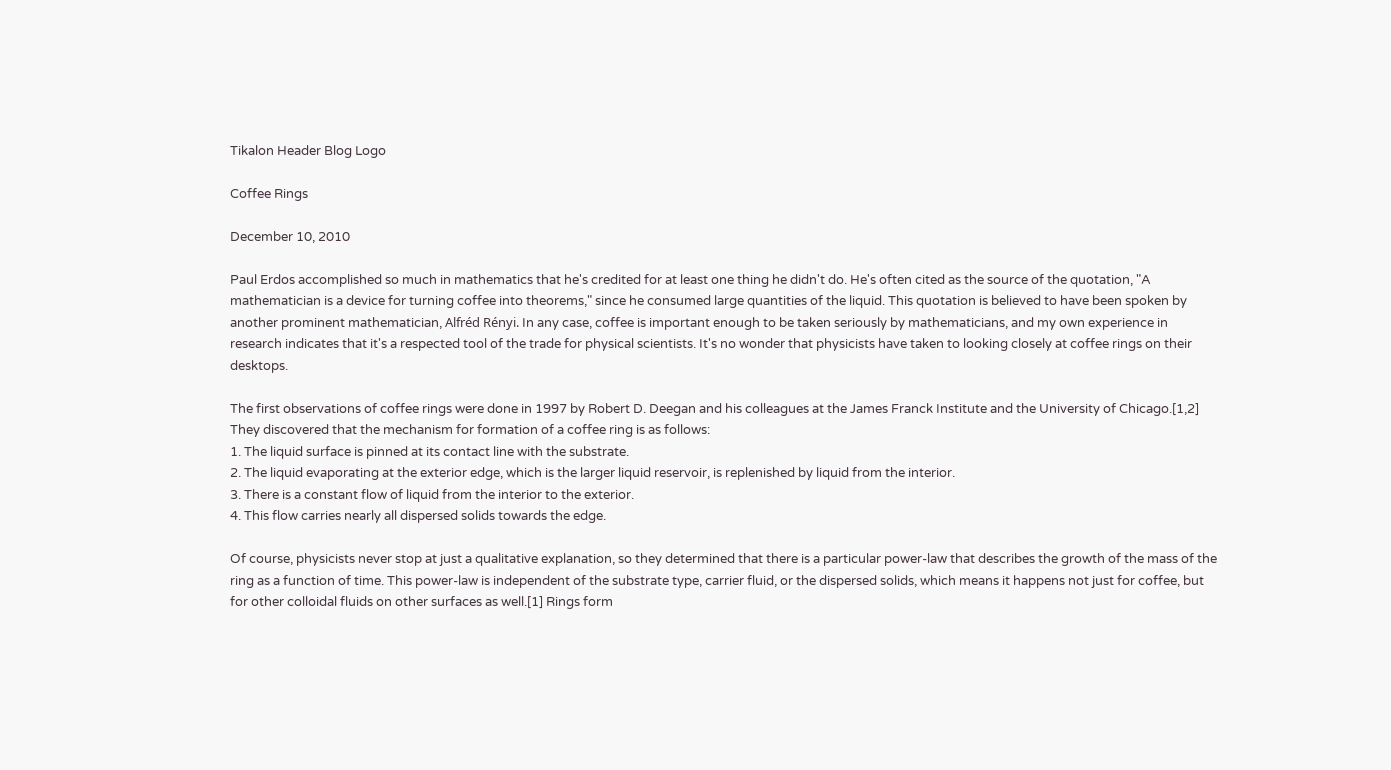Tikalon Header Blog Logo

Coffee Rings

December 10, 2010

Paul Erdos accomplished so much in mathematics that he's credited for at least one thing he didn't do. He's often cited as the source of the quotation, "A mathematician is a device for turning coffee into theorems," since he consumed large quantities of the liquid. This quotation is believed to have been spoken by another prominent mathematician, Alfréd Rényi. In any case, coffee is important enough to be taken seriously by mathematicians, and my own experience in research indicates that it's a respected tool of the trade for physical scientists. It's no wonder that physicists have taken to looking closely at coffee rings on their desktops.

The first observations of coffee rings were done in 1997 by Robert D. Deegan and his colleagues at the James Franck Institute and the University of Chicago.[1,2] They discovered that the mechanism for formation of a coffee ring is as follows:
1. The liquid surface is pinned at its contact line with the substrate.
2. The liquid evaporating at the exterior edge, which is the larger liquid reservoir, is replenished by liquid from the interior.
3. There is a constant flow of liquid from the interior to the exterior.
4. This flow carries nearly all dispersed solids towards the edge.

Of course, physicists never stop at just a qualitative explanation, so they determined that there is a particular power-law that describes the growth of the mass of the ring as a function of time. This power-law is independent of the substrate type, carrier fluid, or the dispersed solids, which means it happens not just for coffee, but for other colloidal fluids on other surfaces as well.[1] Rings form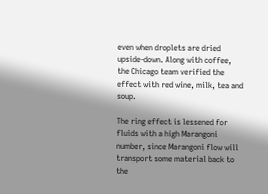even when droplets are dried upside-down. Along with coffee, the Chicago team verified the effect with red wine, milk, tea and soup.

The ring effect is lessened for fluids with a high Marangoni number, since Marangoni flow will transport some material back to the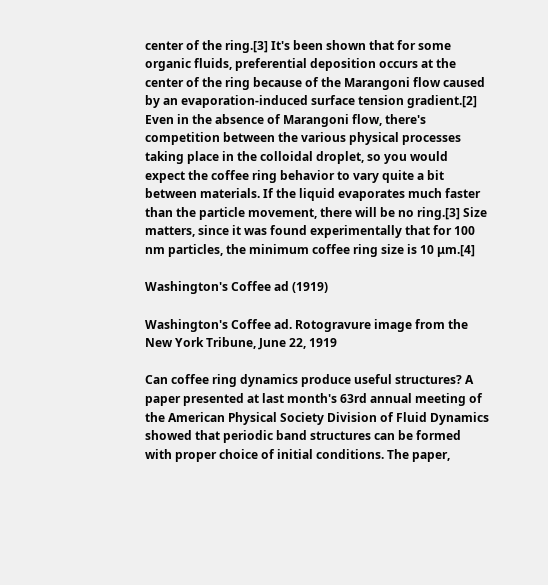center of the ring.[3] It's been shown that for some organic fluids, preferential deposition occurs at the center of the ring because of the Marangoni flow caused by an evaporation-induced surface tension gradient.[2] Even in the absence of Marangoni flow, there's competition between the various physical processes taking place in the colloidal droplet, so you would expect the coffee ring behavior to vary quite a bit between materials. If the liquid evaporates much faster than the particle movement, there will be no ring.[3] Size matters, since it was found experimentally that for 100 nm particles, the minimum coffee ring size is 10 μm.[4]

Washington's Coffee ad (1919)

Washington's Coffee ad. Rotogravure image from the New York Tribune, June 22, 1919

Can coffee ring dynamics produce useful structures? A paper presented at last month's 63rd annual meeting of the American Physical Society Division of Fluid Dynamics showed that periodic band structures can be formed with proper choice of initial conditions. The paper,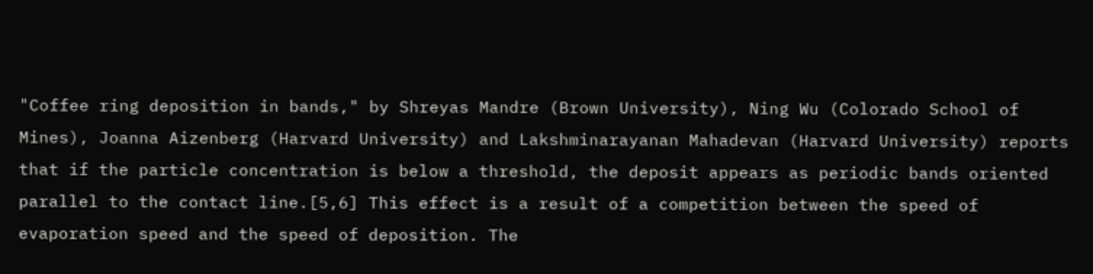"Coffee ring deposition in bands," by Shreyas Mandre (Brown University), Ning Wu (Colorado School of Mines), Joanna Aizenberg (Harvard University) and Lakshminarayanan Mahadevan (Harvard University) reports that if the particle concentration is below a threshold, the deposit appears as periodic bands oriented parallel to the contact line.[5,6] This effect is a result of a competition between the speed of evaporation speed and the speed of deposition. The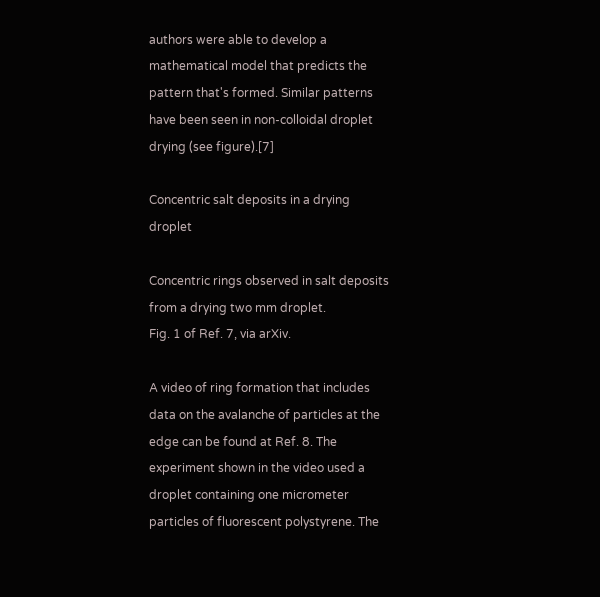authors were able to develop a mathematical model that predicts the pattern that's formed. Similar patterns have been seen in non-colloidal droplet drying (see figure).[7]

Concentric salt deposits in a drying droplet

Concentric rings observed in salt deposits from a drying two mm droplet.
Fig. 1 of Ref. 7, via arXiv.

A video of ring formation that includes data on the avalanche of particles at the edge can be found at Ref. 8. The experiment shown in the video used a droplet containing one micrometer particles of fluorescent polystyrene. The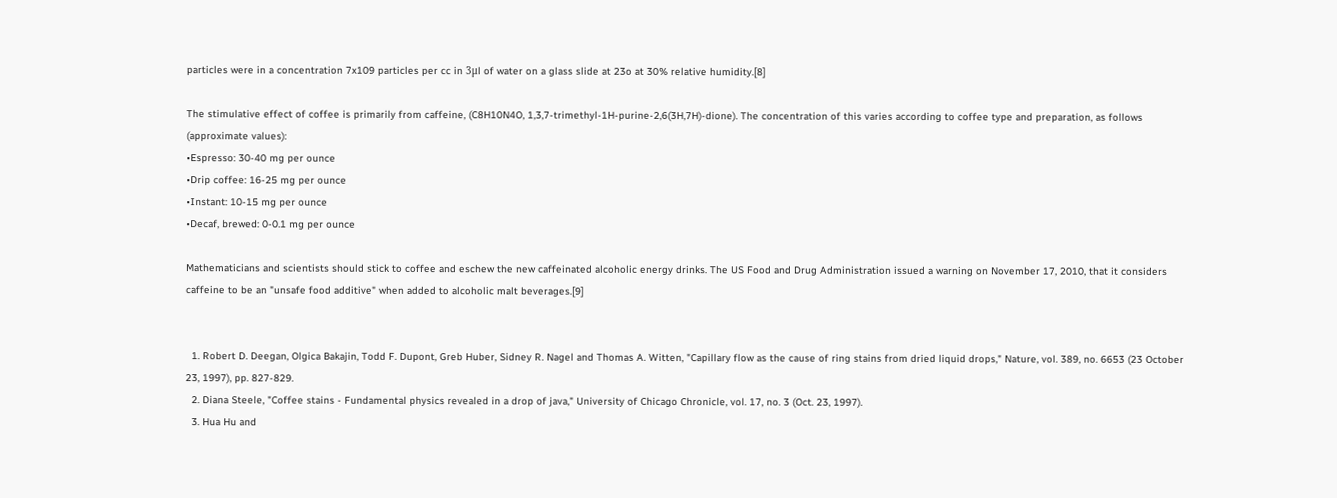particles were in a concentration 7x109 particles per cc in 3μl of water on a glass slide at 23o at 30% relative humidity.[8]

The stimulative effect of coffee is primarily from caffeine, (C8H10N4O, 1,3,7-trimethyl-1H-purine-2,6(3H,7H)-dione). The concentration of this varies according to coffee type and preparation, as follows (approximate values):
•Espresso: 30-40 mg per ounce
•Drip coffee: 16-25 mg per ounce
•Instant: 10-15 mg per ounce
•Decaf, brewed: 0-0.1 mg per ounce

Mathematicians and scientists should stick to coffee and eschew the new caffeinated alcoholic energy drinks. The US Food and Drug Administration issued a warning on November 17, 2010, that it considers caffeine to be an "unsafe food additive" when added to alcoholic malt beverages.[9]


  1. Robert D. Deegan, Olgica Bakajin, Todd F. Dupont, Greb Huber, Sidney R. Nagel and Thomas A. Witten, "Capillary flow as the cause of ring stains from dried liquid drops," Nature, vol. 389, no. 6653 (23 October 23, 1997), pp. 827-829.
  2. Diana Steele, "Coffee stains - Fundamental physics revealed in a drop of java," University of Chicago Chronicle, vol. 17, no. 3 (Oct. 23, 1997).
  3. Hua Hu and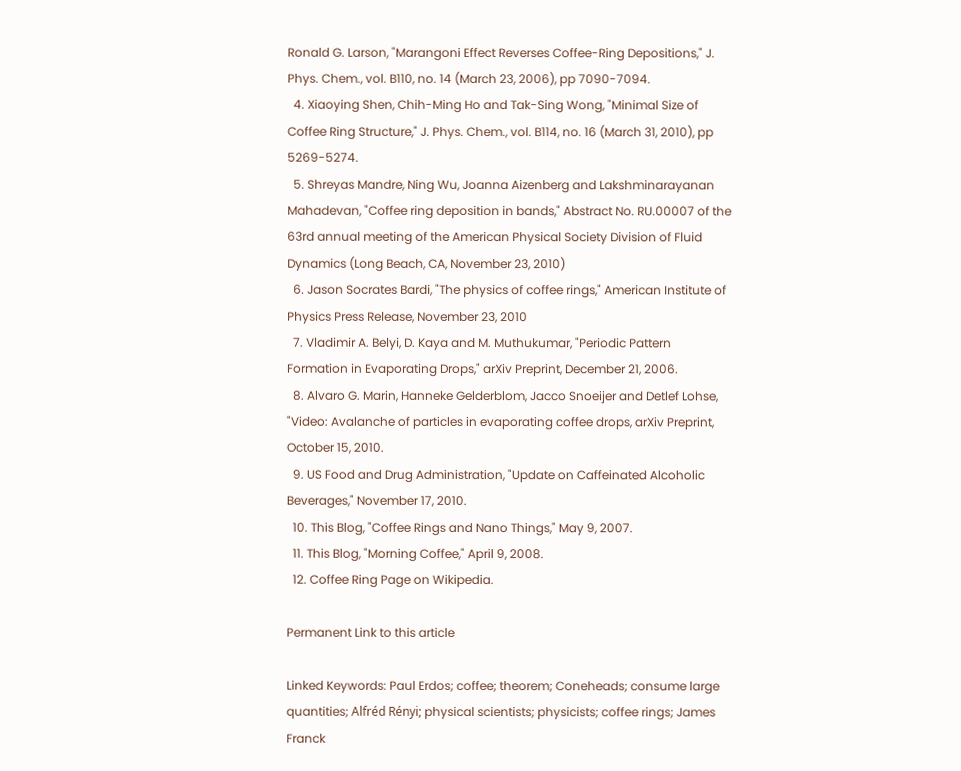Ronald G. Larson, "Marangoni Effect Reverses Coffee-Ring Depositions," J. Phys. Chem., vol. B110, no. 14 (March 23, 2006), pp 7090-7094.
  4. Xiaoying Shen, Chih-Ming Ho and Tak-Sing Wong, "Minimal Size of Coffee Ring Structure," J. Phys. Chem., vol. B114, no. 16 (March 31, 2010), pp 5269-5274.
  5. Shreyas Mandre, Ning Wu, Joanna Aizenberg and Lakshminarayanan Mahadevan, "Coffee ring deposition in bands," Abstract No. RU.00007 of the 63rd annual meeting of the American Physical Society Division of Fluid Dynamics (Long Beach, CA, November 23, 2010)
  6. Jason Socrates Bardi, "The physics of coffee rings," American Institute of Physics Press Release, November 23, 2010
  7. Vladimir A. Belyi, D. Kaya and M. Muthukumar, "Periodic Pattern Formation in Evaporating Drops," arXiv Preprint, December 21, 2006.
  8. Alvaro G. Marin, Hanneke Gelderblom, Jacco Snoeijer and Detlef Lohse, "Video: Avalanche of particles in evaporating coffee drops, arXiv Preprint, October 15, 2010.
  9. US Food and Drug Administration, "Update on Caffeinated Alcoholic Beverages," November 17, 2010.
  10. This Blog, "Coffee Rings and Nano Things," May 9, 2007.
  11. This Blog, "Morning Coffee," April 9, 2008.
  12. Coffee Ring Page on Wikipedia.

Permanent Link to this article

Linked Keywords: Paul Erdos; coffee; theorem; Coneheads; consume large quantities; Alfréd Rényi; physical scientists; physicists; coffee rings; James Franck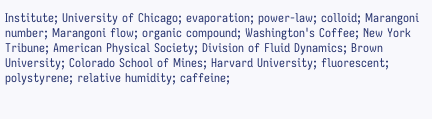Institute; University of Chicago; evaporation; power-law; colloid; Marangoni number; Marangoni flow; organic compound; Washington's Coffee; New York Tribune; American Physical Society; Division of Fluid Dynamics; Brown University; Colorado School of Mines; Harvard University; fluorescent; polystyrene; relative humidity; caffeine;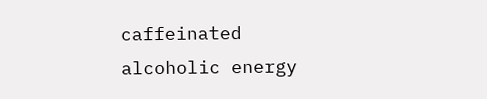caffeinated alcoholic energy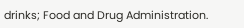drinks; Food and Drug Administration.